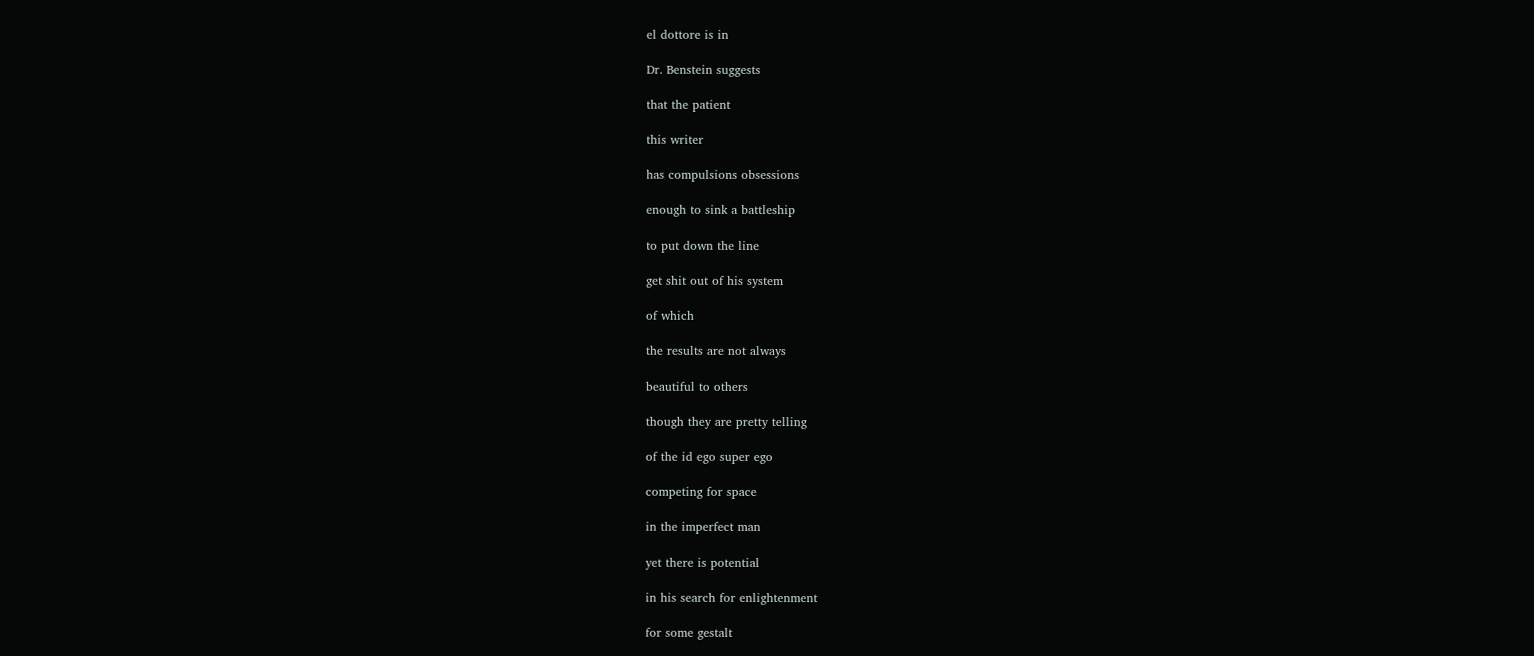el dottore is in

Dr. Benstein suggests

that the patient

this writer

has compulsions obsessions

enough to sink a battleship

to put down the line

get shit out of his system

of which

the results are not always

beautiful to others

though they are pretty telling

of the id ego super ego

competing for space

in the imperfect man

yet there is potential

in his search for enlightenment

for some gestalt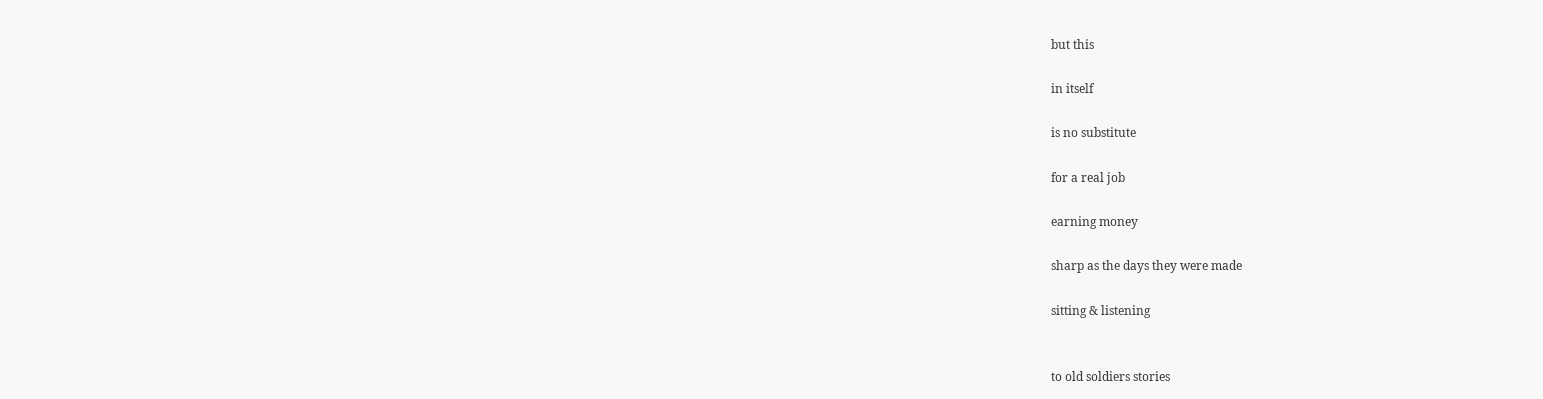but this

in itself

is no substitute

for a real job

earning money

sharp as the days they were made

sitting & listening


to old soldiers stories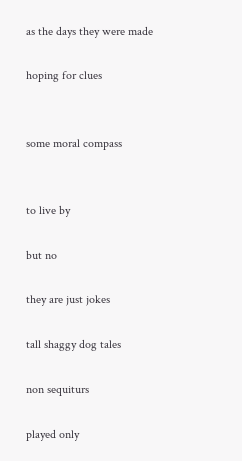as the days they were made

hoping for clues


some moral compass


to live by

but no

they are just jokes

tall shaggy dog tales

non sequiturs

played only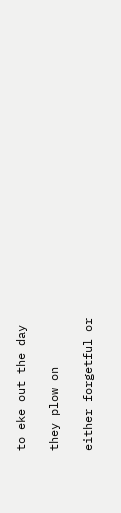to eke out the day

they plow on

either forgetful or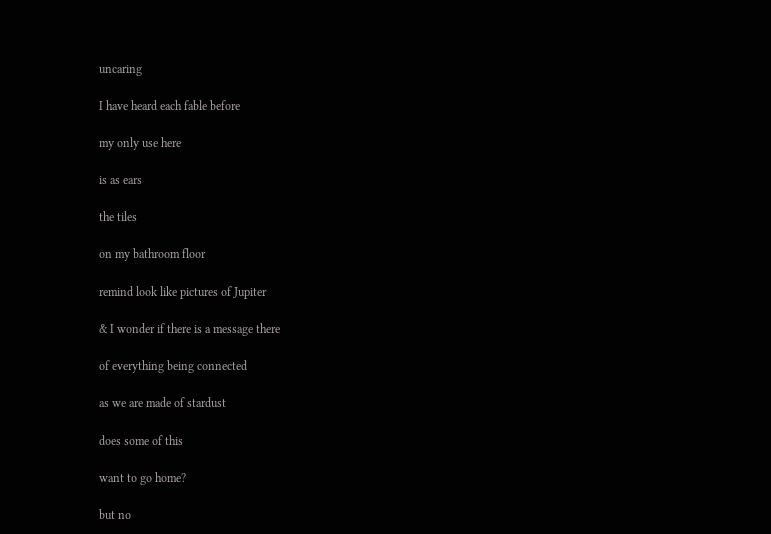uncaring

I have heard each fable before

my only use here

is as ears

the tiles

on my bathroom floor

remind look like pictures of Jupiter

& I wonder if there is a message there

of everything being connected

as we are made of stardust

does some of this

want to go home?

but no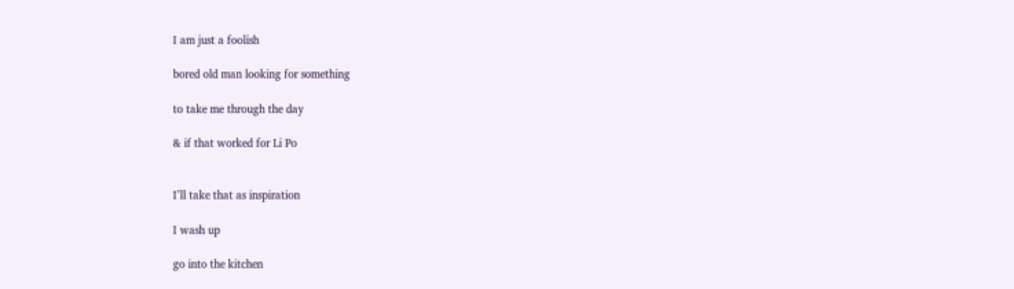I am just a foolish

bored old man looking for something

to take me through the day

& if that worked for Li Po


I’ll take that as inspiration

I wash up

go into the kitchen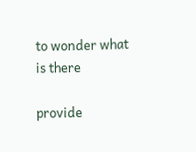to wonder what is there

provide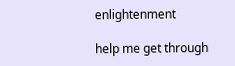enlightenment

help me get through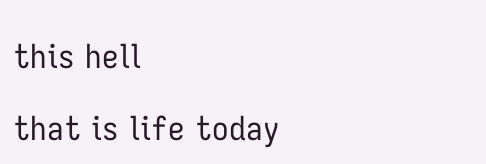this hell

that is life today